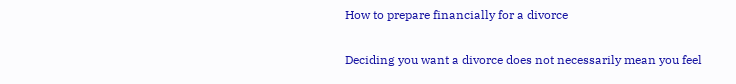How to prepare financially for a divorce

Deciding you want a divorce does not necessarily mean you feel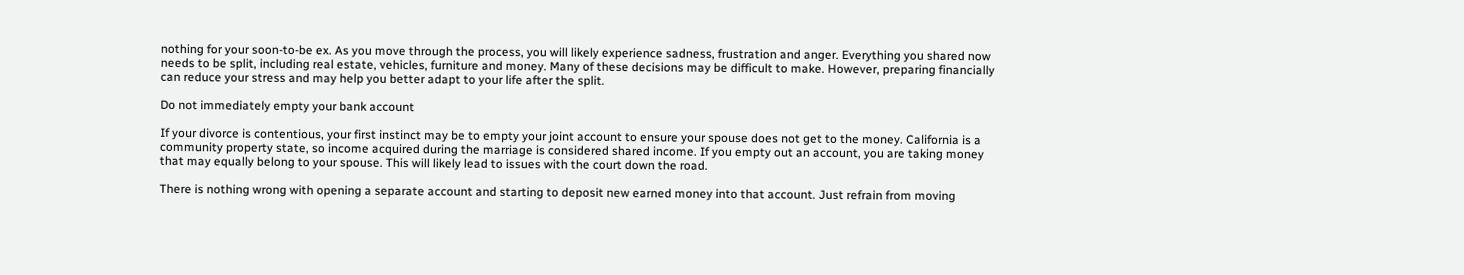nothing for your soon-to-be ex. As you move through the process, you will likely experience sadness, frustration and anger. Everything you shared now needs to be split, including real estate, vehicles, furniture and money. Many of these decisions may be difficult to make. However, preparing financially can reduce your stress and may help you better adapt to your life after the split.

Do not immediately empty your bank account

If your divorce is contentious, your first instinct may be to empty your joint account to ensure your spouse does not get to the money. California is a community property state, so income acquired during the marriage is considered shared income. If you empty out an account, you are taking money that may equally belong to your spouse. This will likely lead to issues with the court down the road.

There is nothing wrong with opening a separate account and starting to deposit new earned money into that account. Just refrain from moving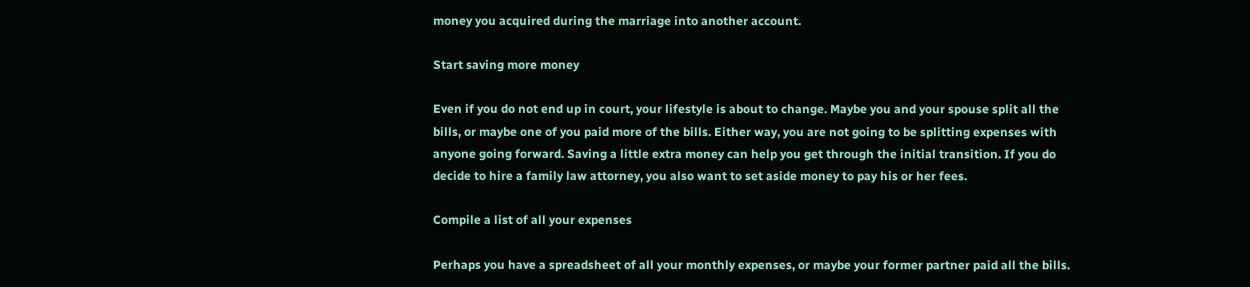money you acquired during the marriage into another account.

Start saving more money

Even if you do not end up in court, your lifestyle is about to change. Maybe you and your spouse split all the bills, or maybe one of you paid more of the bills. Either way, you are not going to be splitting expenses with anyone going forward. Saving a little extra money can help you get through the initial transition. If you do decide to hire a family law attorney, you also want to set aside money to pay his or her fees.

Compile a list of all your expenses

Perhaps you have a spreadsheet of all your monthly expenses, or maybe your former partner paid all the bills.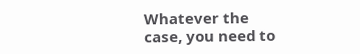Whatever the case, you need to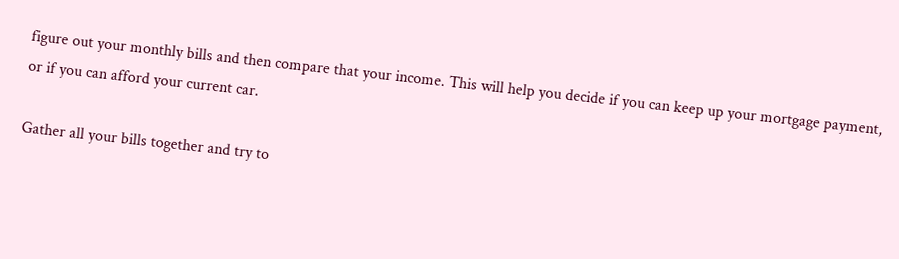figure out your monthly bills and then compare that your income. This will help you decide if you can keep up your mortgage payment, or if you can afford your current car.

Gather all your bills together and try to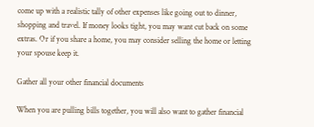come up with a realistic tally of other expenses like going out to dinner, shopping and travel. If money looks tight, you may want cut back on some extras. Or if you share a home, you may consider selling the home or letting your spouse keep it.

Gather all your other financial documents

When you are pulling bills together, you will also want to gather financial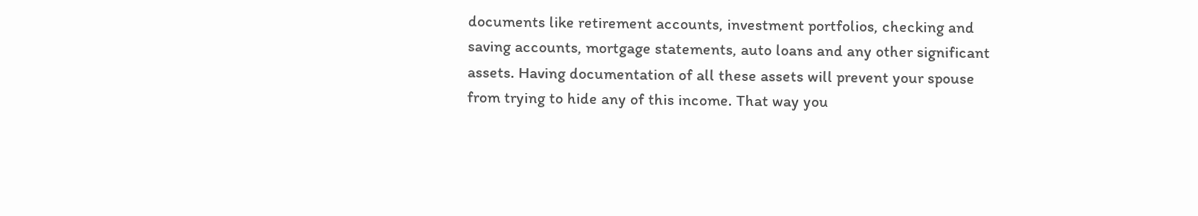documents like retirement accounts, investment portfolios, checking and saving accounts, mortgage statements, auto loans and any other significant assets. Having documentation of all these assets will prevent your spouse from trying to hide any of this income. That way you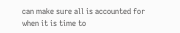can make sure all is accounted for when it is time to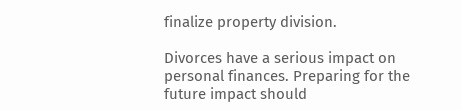finalize property division.

Divorces have a serious impact on personal finances. Preparing for the future impact should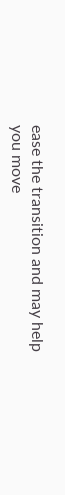ease the transition and may help you move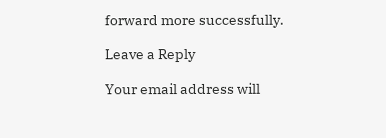forward more successfully.

Leave a Reply

Your email address will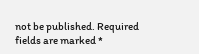not be published. Required fields are marked *